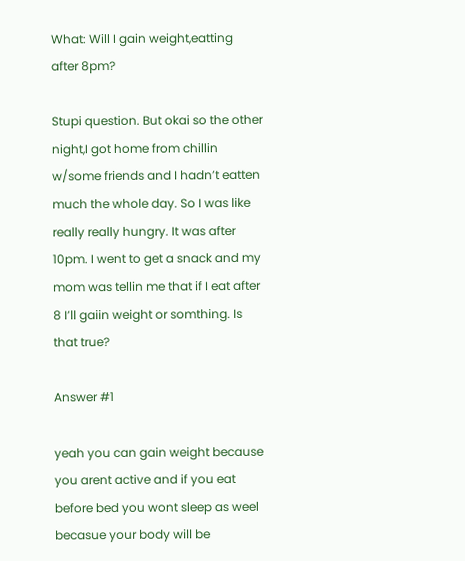What: Will I gain weight,eatting after 8pm?

Stupi question. But okai so the other night,I got home from chillin w/some friends and I hadn’t eatten much the whole day. So I was like really really hungry. It was after 10pm. I went to get a snack and my mom was tellin me that if I eat after 8 I’ll gaiin weight or somthing. Is that true?

Answer #1

yeah you can gain weight because you arent active and if you eat before bed you wont sleep as weel becasue your body will be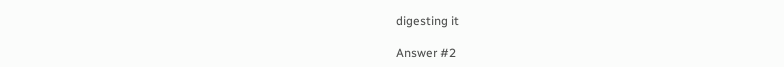digesting it

Answer #2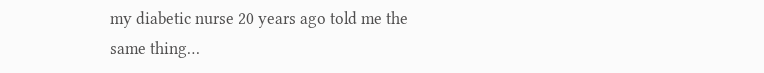my diabetic nurse 20 years ago told me the same thing…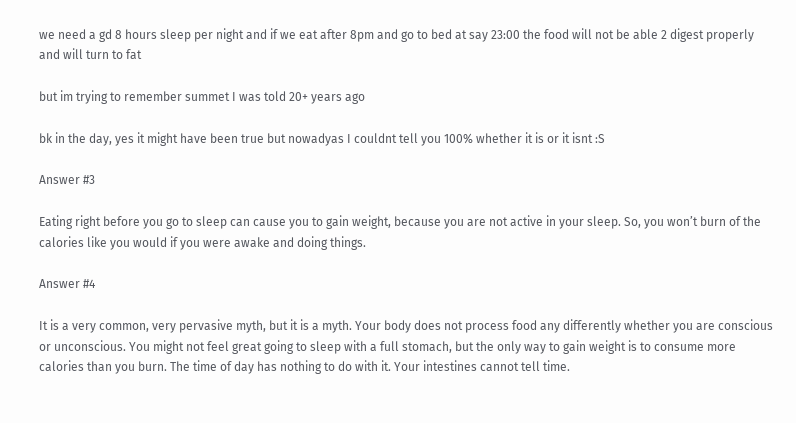we need a gd 8 hours sleep per night and if we eat after 8pm and go to bed at say 23:00 the food will not be able 2 digest properly and will turn to fat

but im trying to remember summet I was told 20+ years ago

bk in the day, yes it might have been true but nowadyas I couldnt tell you 100% whether it is or it isnt :S

Answer #3

Eating right before you go to sleep can cause you to gain weight, because you are not active in your sleep. So, you won’t burn of the calories like you would if you were awake and doing things.

Answer #4

It is a very common, very pervasive myth, but it is a myth. Your body does not process food any differently whether you are conscious or unconscious. You might not feel great going to sleep with a full stomach, but the only way to gain weight is to consume more calories than you burn. The time of day has nothing to do with it. Your intestines cannot tell time.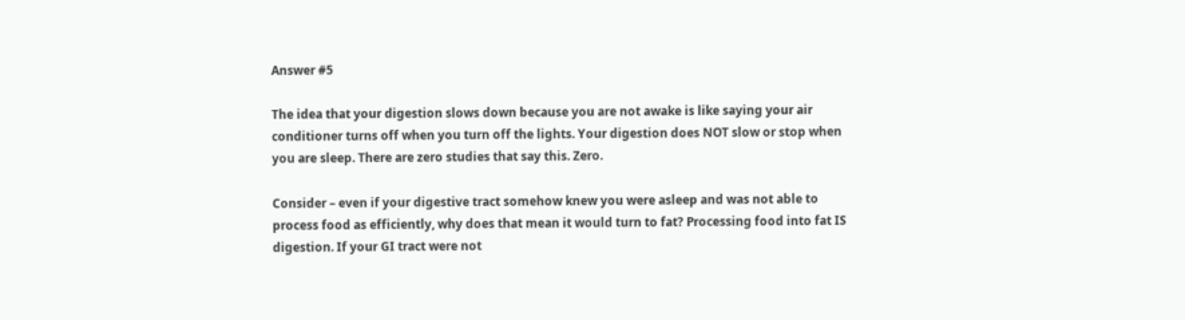Answer #5

The idea that your digestion slows down because you are not awake is like saying your air conditioner turns off when you turn off the lights. Your digestion does NOT slow or stop when you are sleep. There are zero studies that say this. Zero.

Consider – even if your digestive tract somehow knew you were asleep and was not able to process food as efficiently, why does that mean it would turn to fat? Processing food into fat IS digestion. If your GI tract were not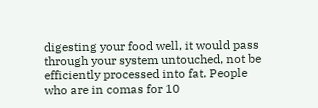digesting your food well, it would pass through your system untouched, not be efficiently processed into fat. People who are in comas for 10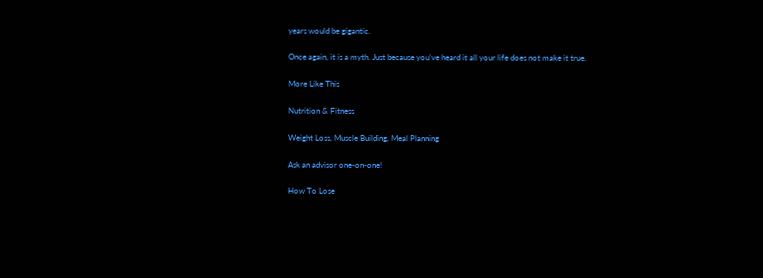years would be gigantic.

Once again, it is a myth. Just because you’ve heard it all your life does not make it true.

More Like This

Nutrition & Fitness

Weight Loss, Muscle Building, Meal Planning

Ask an advisor one-on-one!

How To Lose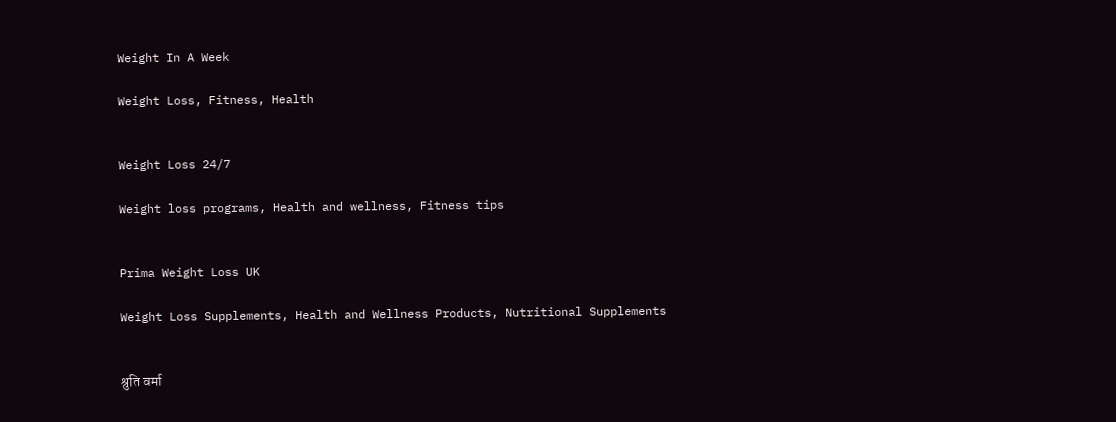Weight In A Week

Weight Loss, Fitness, Health


Weight Loss 24/7

Weight loss programs, Health and wellness, Fitness tips


Prima Weight Loss UK

Weight Loss Supplements, Health and Wellness Products, Nutritional Supplements


श्रुति वर्मा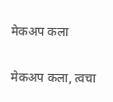मेकअप कला

मेकअप कला, त्वचा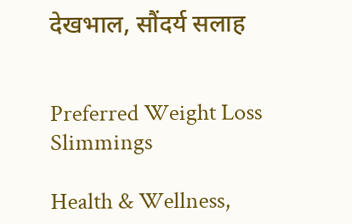देखभाल, सौंदर्य सलाह


Preferred Weight Loss Slimmings

Health & Wellness,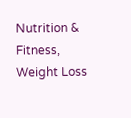Nutrition & Fitness, Weight Loss